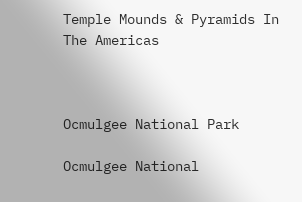Temple Mounds & Pyramids In The Americas



Ocmulgee National Park

Ocmulgee National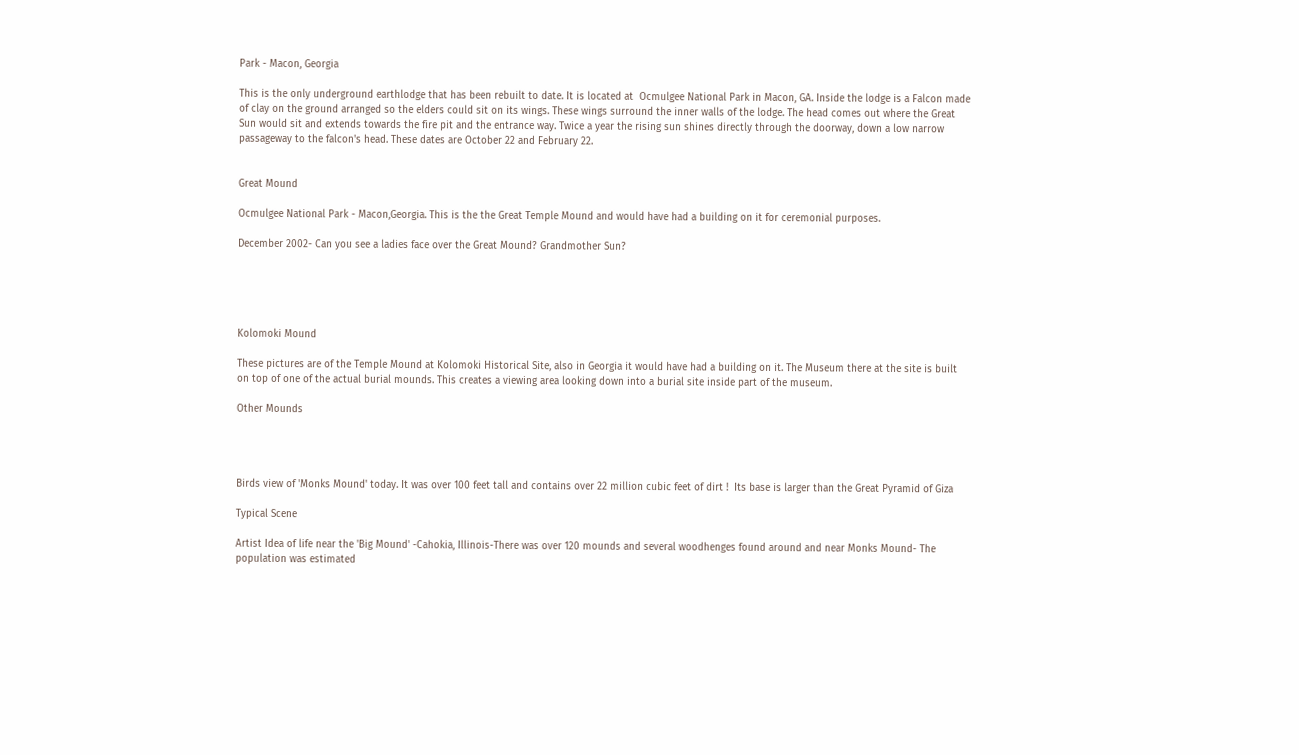Park - Macon, Georgia

This is the only underground earthlodge that has been rebuilt to date. It is located at  Ocmulgee National Park in Macon, GA. Inside the lodge is a Falcon made of clay on the ground arranged so the elders could sit on its wings. These wings surround the inner walls of the lodge. The head comes out where the Great Sun would sit and extends towards the fire pit and the entrance way. Twice a year the rising sun shines directly through the doorway, down a low narrow passageway to the falcon's head. These dates are October 22 and February 22.


Great Mound

Ocmulgee National Park - Macon,Georgia. This is the the Great Temple Mound and would have had a building on it for ceremonial purposes.

December 2002- Can you see a ladies face over the Great Mound? Grandmother Sun?





Kolomoki Mound

These pictures are of the Temple Mound at Kolomoki Historical Site, also in Georgia it would have had a building on it. The Museum there at the site is built on top of one of the actual burial mounds. This creates a viewing area looking down into a burial site inside part of the museum.

Other Mounds




Birds view of 'Monks Mound' today. It was over 100 feet tall and contains over 22 million cubic feet of dirt !  Its base is larger than the Great Pyramid of Giza

Typical Scene

Artist Idea of life near the 'Big Mound' -Cahokia, Illinois-There was over 120 mounds and several woodhenges found around and near Monks Mound- The population was estimated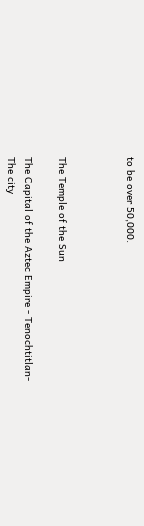to be over 50,000.



The Temple of the Sun

The Capital of the Aztec Empire - Tenochtitlan- The city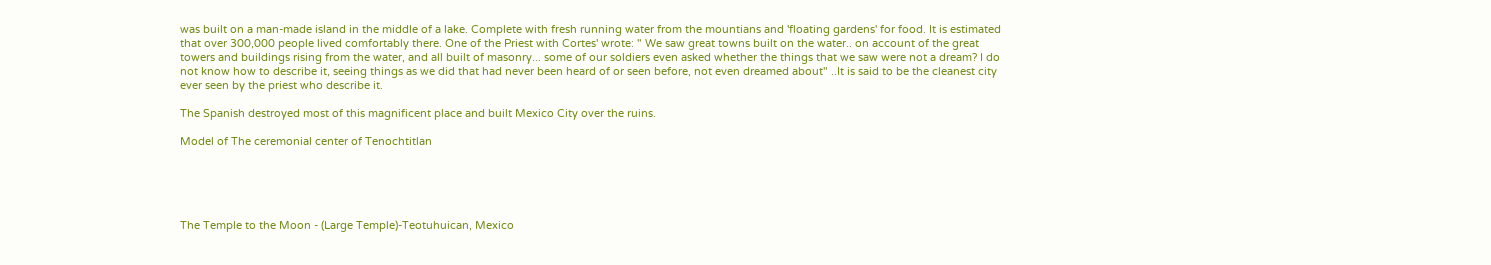was built on a man-made island in the middle of a lake. Complete with fresh running water from the mountians and 'floating gardens' for food. It is estimated that over 300,000 people lived comfortably there. One of the Priest with Cortes' wrote: " We saw great towns built on the water.. on account of the great towers and buildings rising from the water, and all built of masonry... some of our soldiers even asked whether the things that we saw were not a dream? I do not know how to describe it, seeing things as we did that had never been heard of or seen before, not even dreamed about" ..It is said to be the cleanest city ever seen by the priest who describe it.

The Spanish destroyed most of this magnificent place and built Mexico City over the ruins.

Model of The ceremonial center of Tenochtitlan





The Temple to the Moon - (Large Temple)-Teotuhuican, Mexico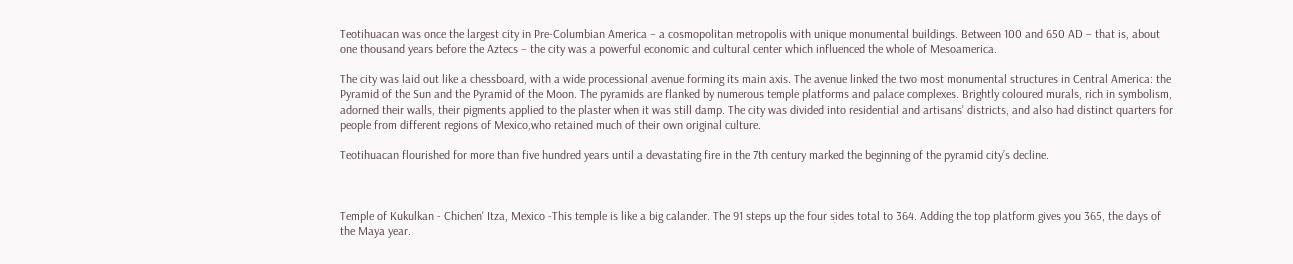Teotihuacan was once the largest city in Pre-Columbian America – a cosmopolitan metropolis with unique monumental buildings. Between 100 and 650 AD – that is, about one thousand years before the Aztecs – the city was a powerful economic and cultural center which influenced the whole of Mesoamerica.

The city was laid out like a chessboard, with a wide processional avenue forming its main axis. The avenue linked the two most monumental structures in Central America: the Pyramid of the Sun and the Pyramid of the Moon. The pyramids are flanked by numerous temple platforms and palace complexes. Brightly coloured murals, rich in symbolism, adorned their walls, their pigments applied to the plaster when it was still damp. The city was divided into residential and artisans’ districts, and also had distinct quarters for people from different regions of Mexico,who retained much of their own original culture.

Teotihuacan flourished for more than five hundred years until a devastating fire in the 7th century marked the beginning of the pyramid city’s decline.



Temple of Kukulkan - Chichen' Itza, Mexico -This temple is like a big calander. The 91 steps up the four sides total to 364. Adding the top platform gives you 365, the days of the Maya year.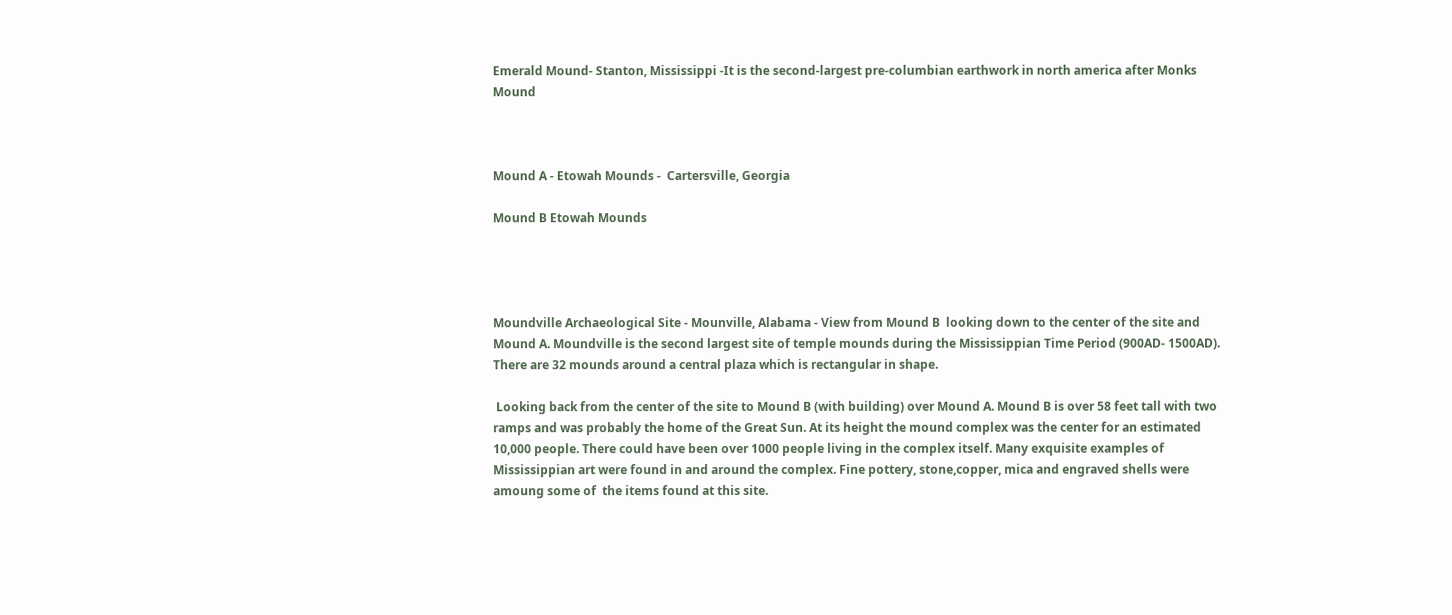Emerald Mound- Stanton, Mississippi -It is the second-largest pre-columbian earthwork in north america after Monks Mound



Mound A - Etowah Mounds -  Cartersville, Georgia

Mound B Etowah Mounds




Moundville Archaeological Site - Mounville, Alabama - View from Mound B  looking down to the center of the site and Mound A. Moundville is the second largest site of temple mounds during the Mississippian Time Period (900AD- 1500AD). There are 32 mounds around a central plaza which is rectangular in shape.

 Looking back from the center of the site to Mound B (with building) over Mound A. Mound B is over 58 feet tall with two ramps and was probably the home of the Great Sun. At its height the mound complex was the center for an estimated 10,000 people. There could have been over 1000 people living in the complex itself. Many exquisite examples of Mississippian art were found in and around the complex. Fine pottery, stone,copper, mica and engraved shells were amoung some of  the items found at this site.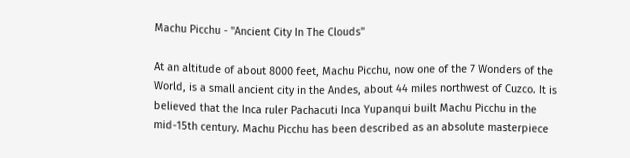Machu Picchu - "Ancient City In The Clouds"

At an altitude of about 8000 feet, Machu Picchu, now one of the 7 Wonders of the World, is a small ancient city in the Andes, about 44 miles northwest of Cuzco. It is believed that the Inca ruler Pachacuti Inca Yupanqui built Machu Picchu in the mid-15th century. Machu Picchu has been described as an absolute masterpiece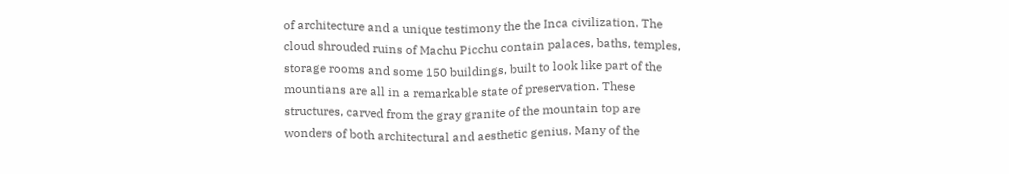of architecture and a unique testimony the the Inca civilization. The cloud shrouded ruins of Machu Picchu contain palaces, baths, temples, storage rooms and some 150 buildings, built to look like part of the mountians are all in a remarkable state of preservation. These structures, carved from the gray granite of the mountain top are wonders of both architectural and aesthetic genius. Many of the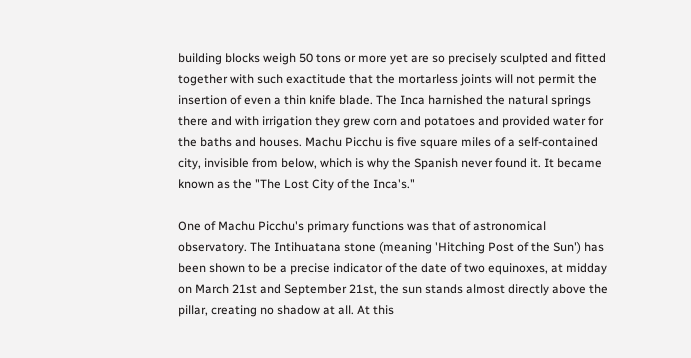building blocks weigh 50 tons or more yet are so precisely sculpted and fitted together with such exactitude that the mortarless joints will not permit the insertion of even a thin knife blade. The Inca harnished the natural springs there and with irrigation they grew corn and potatoes and provided water for the baths and houses. Machu Picchu is five square miles of a self-contained city, invisible from below, which is why the Spanish never found it. It became known as the "The Lost City of the Inca's."

One of Machu Picchu's primary functions was that of astronomical observatory. The Intihuatana stone (meaning 'Hitching Post of the Sun') has been shown to be a precise indicator of the date of two equinoxes, at midday on March 21st and September 21st, the sun stands almost directly above the pillar, creating no shadow at all. At this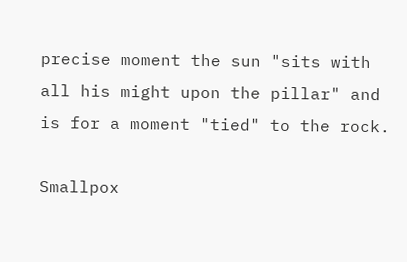precise moment the sun "sits with all his might upon the pillar" and is for a moment "tied" to the rock.

Smallpox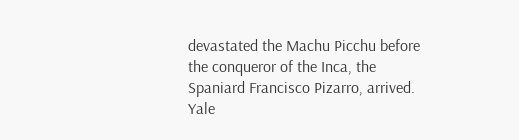devastated the Machu Picchu before the conqueror of the Inca, the Spaniard Francisco Pizarro, arrived. Yale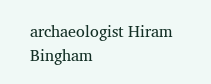archaeologist Hiram Bingham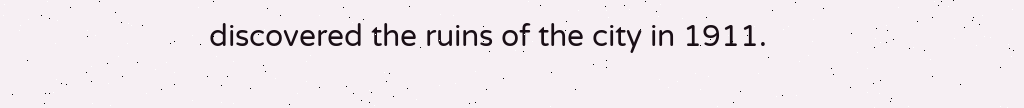discovered the ruins of the city in 1911.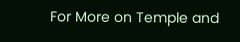For More on Temple and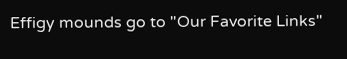Effigy mounds go to "Our Favorite Links"